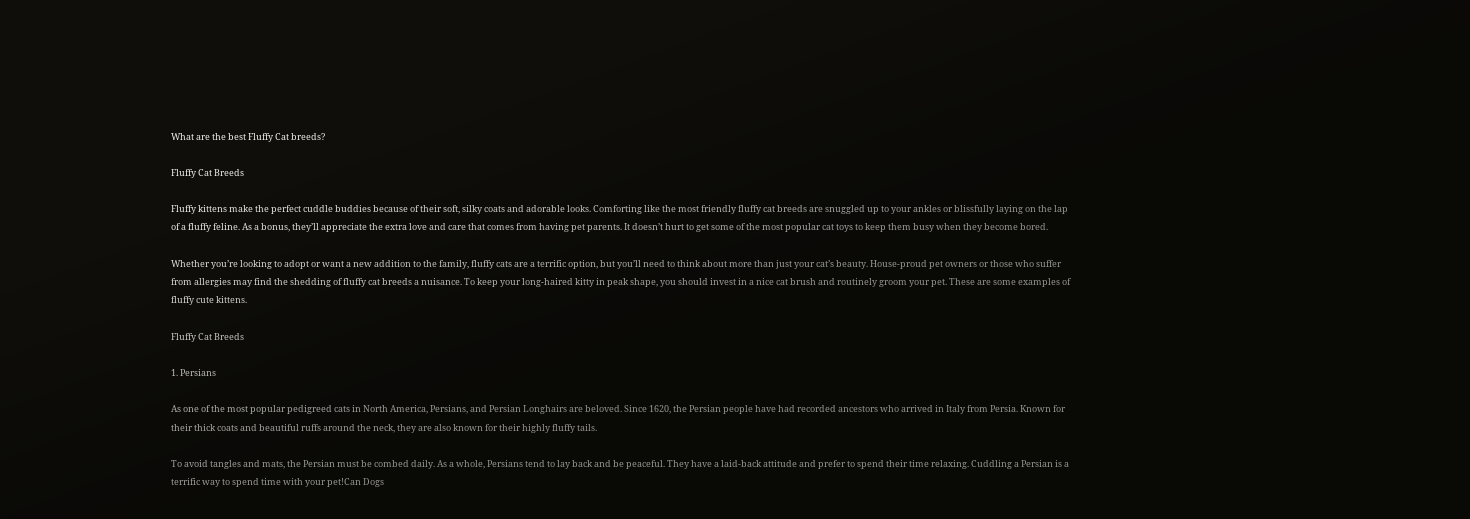What are the best Fluffy Cat breeds?

Fluffy Cat Breeds

Fluffy kittens make the perfect cuddle buddies because of their soft, silky coats and adorable looks. Comforting like the most friendly fluffy cat breeds are snuggled up to your ankles or blissfully laying on the lap of a fluffy feline. As a bonus, they’ll appreciate the extra love and care that comes from having pet parents. It doesn’t hurt to get some of the most popular cat toys to keep them busy when they become bored.

Whether you’re looking to adopt or want a new addition to the family, fluffy cats are a terrific option, but you’ll need to think about more than just your cat’s beauty. House-proud pet owners or those who suffer from allergies may find the shedding of fluffy cat breeds a nuisance. To keep your long-haired kitty in peak shape, you should invest in a nice cat brush and routinely groom your pet. These are some examples of fluffy cute kittens.

Fluffy Cat Breeds

1. Persians

As one of the most popular pedigreed cats in North America, Persians, and Persian Longhairs are beloved. Since 1620, the Persian people have had recorded ancestors who arrived in Italy from Persia. Known for their thick coats and beautiful ruffs around the neck, they are also known for their highly fluffy tails.

To avoid tangles and mats, the Persian must be combed daily. As a whole, Persians tend to lay back and be peaceful. They have a laid-back attitude and prefer to spend their time relaxing. Cuddling a Persian is a terrific way to spend time with your pet!Can Dogs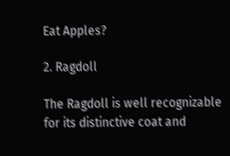Eat Apples?

2. Ragdoll

The Ragdoll is well recognizable for its distinctive coat and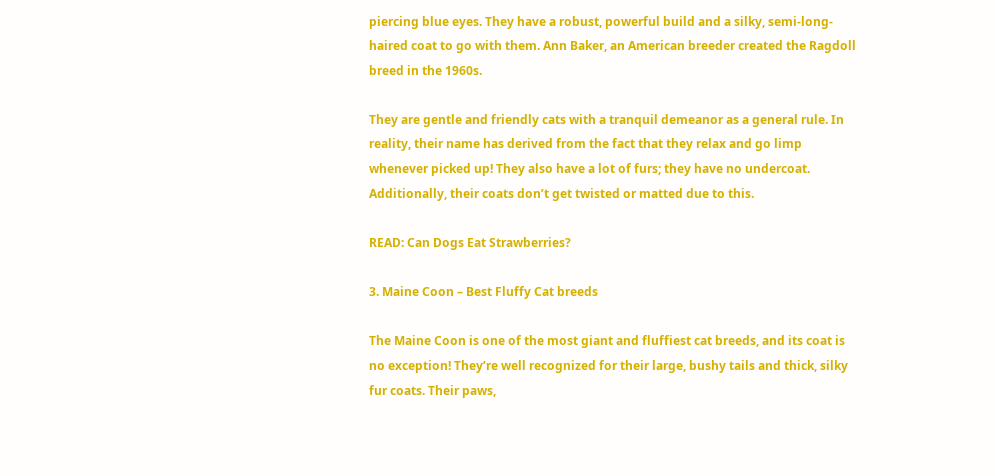piercing blue eyes. They have a robust, powerful build and a silky, semi-long-haired coat to go with them. Ann Baker, an American breeder created the Ragdoll breed in the 1960s.

They are gentle and friendly cats with a tranquil demeanor as a general rule. In reality, their name has derived from the fact that they relax and go limp whenever picked up! They also have a lot of furs; they have no undercoat. Additionally, their coats don’t get twisted or matted due to this.

READ: Can Dogs Eat Strawberries?

3. Maine Coon – Best Fluffy Cat breeds

The Maine Coon is one of the most giant and fluffiest cat breeds, and its coat is no exception! They’re well recognized for their large, bushy tails and thick, silky fur coats. Their paws,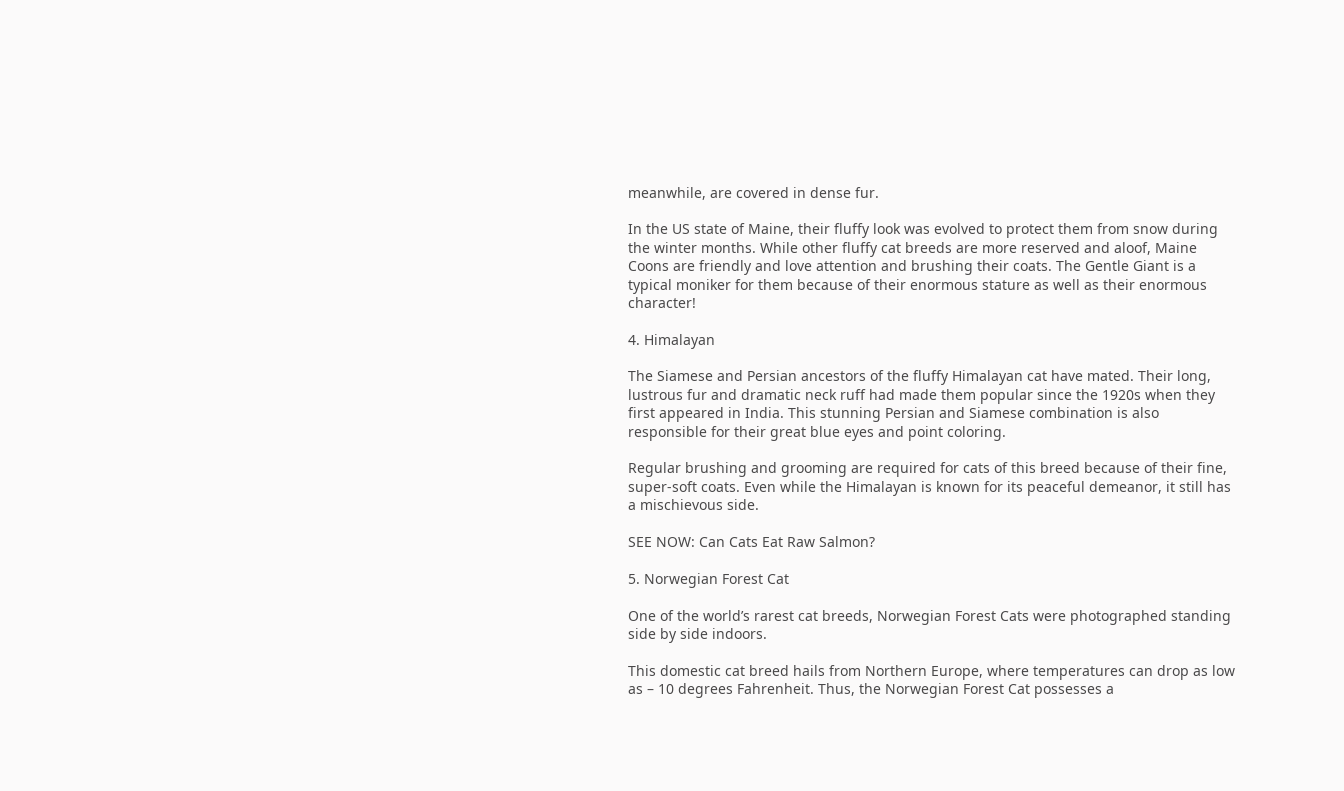meanwhile, are covered in dense fur.

In the US state of Maine, their fluffy look was evolved to protect them from snow during the winter months. While other fluffy cat breeds are more reserved and aloof, Maine Coons are friendly and love attention and brushing their coats. The Gentle Giant is a typical moniker for them because of their enormous stature as well as their enormous character!

4. Himalayan

The Siamese and Persian ancestors of the fluffy Himalayan cat have mated. Their long, lustrous fur and dramatic neck ruff had made them popular since the 1920s when they first appeared in India. This stunning Persian and Siamese combination is also responsible for their great blue eyes and point coloring.

Regular brushing and grooming are required for cats of this breed because of their fine, super-soft coats. Even while the Himalayan is known for its peaceful demeanor, it still has a mischievous side.

SEE NOW: Can Cats Eat Raw Salmon?

5. Norwegian Forest Cat

One of the world’s rarest cat breeds, Norwegian Forest Cats were photographed standing side by side indoors.

This domestic cat breed hails from Northern Europe, where temperatures can drop as low as – 10 degrees Fahrenheit. Thus, the Norwegian Forest Cat possesses a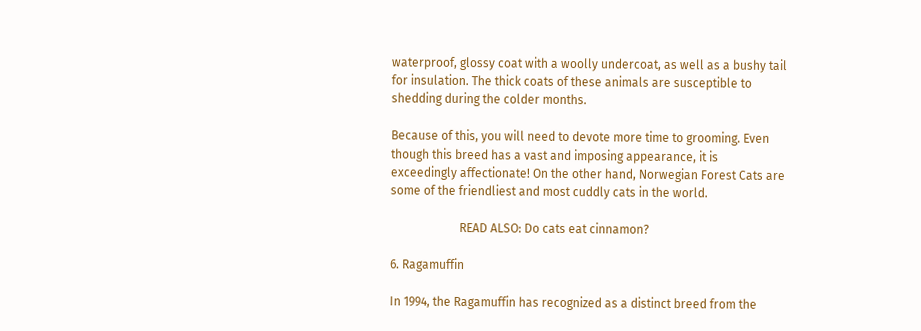waterproof, glossy coat with a woolly undercoat, as well as a bushy tail for insulation. The thick coats of these animals are susceptible to shedding during the colder months.

Because of this, you will need to devote more time to grooming. Even though this breed has a vast and imposing appearance, it is exceedingly affectionate! On the other hand, Norwegian Forest Cats are some of the friendliest and most cuddly cats in the world.

                       READ ALSO: Do cats eat cinnamon?

6. Ragamuffin

In 1994, the Ragamuffin has recognized as a distinct breed from the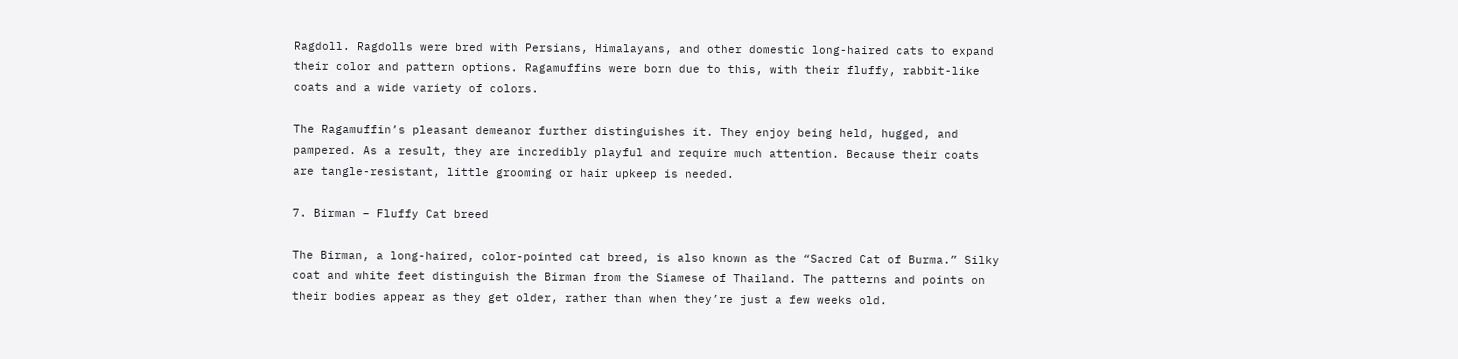Ragdoll. Ragdolls were bred with Persians, Himalayans, and other domestic long-haired cats to expand their color and pattern options. Ragamuffins were born due to this, with their fluffy, rabbit-like coats and a wide variety of colors.

The Ragamuffin’s pleasant demeanor further distinguishes it. They enjoy being held, hugged, and pampered. As a result, they are incredibly playful and require much attention. Because their coats are tangle-resistant, little grooming or hair upkeep is needed.

7. Birman – Fluffy Cat breed

The Birman, a long-haired, color-pointed cat breed, is also known as the “Sacred Cat of Burma.” Silky coat and white feet distinguish the Birman from the Siamese of Thailand. The patterns and points on their bodies appear as they get older, rather than when they’re just a few weeks old.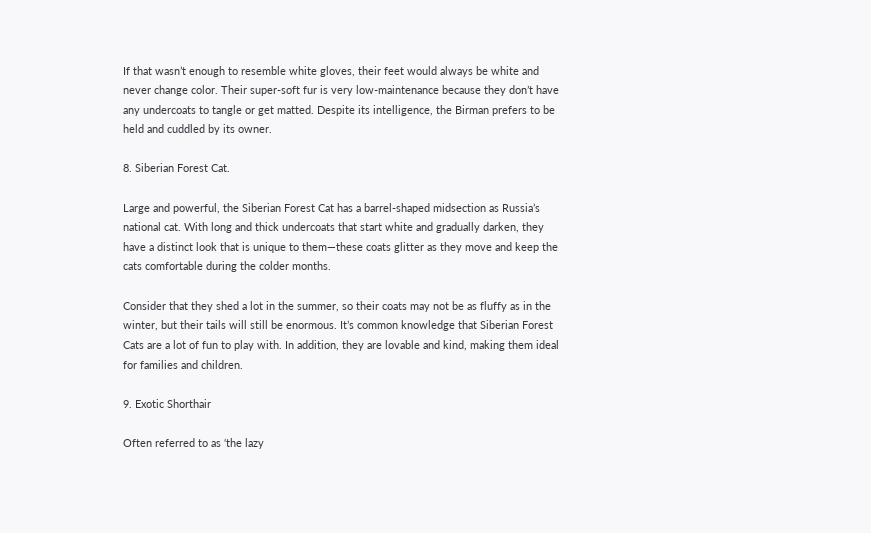If that wasn’t enough to resemble white gloves, their feet would always be white and never change color. Their super-soft fur is very low-maintenance because they don’t have any undercoats to tangle or get matted. Despite its intelligence, the Birman prefers to be held and cuddled by its owner.

8. Siberian Forest Cat.

Large and powerful, the Siberian Forest Cat has a barrel-shaped midsection as Russia’s national cat. With long and thick undercoats that start white and gradually darken, they have a distinct look that is unique to them—these coats glitter as they move and keep the cats comfortable during the colder months.

Consider that they shed a lot in the summer, so their coats may not be as fluffy as in the winter, but their tails will still be enormous. It’s common knowledge that Siberian Forest Cats are a lot of fun to play with. In addition, they are lovable and kind, making them ideal for families and children.

9. Exotic Shorthair

Often referred to as ‘the lazy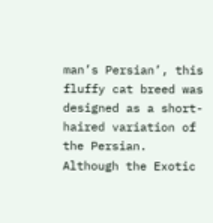man’s Persian’, this fluffy cat breed was designed as a short-haired variation of the Persian. Although the Exotic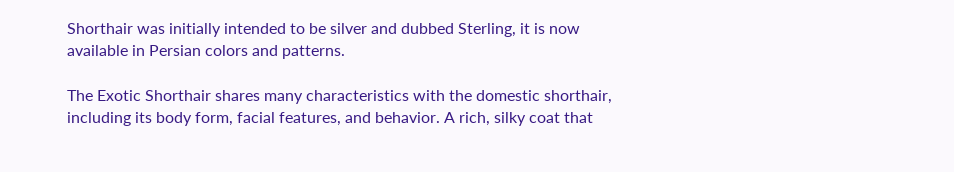Shorthair was initially intended to be silver and dubbed Sterling, it is now available in Persian colors and patterns.

The Exotic Shorthair shares many characteristics with the domestic shorthair, including its body form, facial features, and behavior. A rich, silky coat that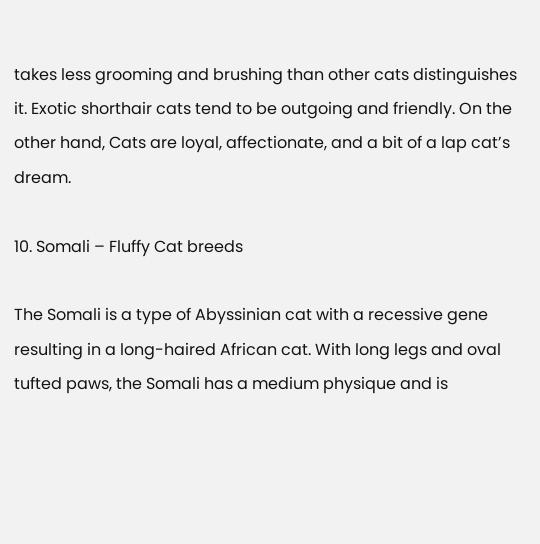takes less grooming and brushing than other cats distinguishes it. Exotic shorthair cats tend to be outgoing and friendly. On the other hand, Cats are loyal, affectionate, and a bit of a lap cat’s dream.

10. Somali – Fluffy Cat breeds

The Somali is a type of Abyssinian cat with a recessive gene resulting in a long-haired African cat. With long legs and oval tufted paws, the Somali has a medium physique and is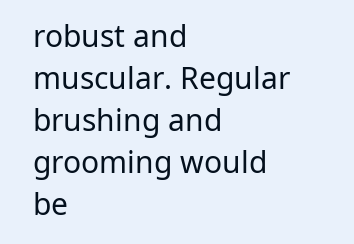robust and muscular. Regular brushing and grooming would be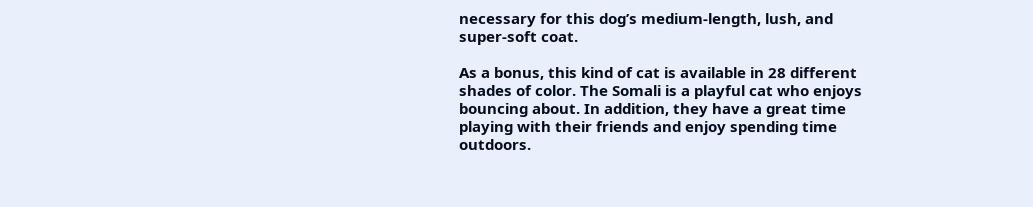necessary for this dog’s medium-length, lush, and super-soft coat.

As a bonus, this kind of cat is available in 28 different shades of color. The Somali is a playful cat who enjoys bouncing about. In addition, they have a great time playing with their friends and enjoy spending time outdoors.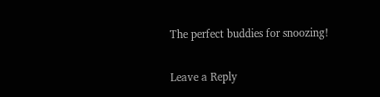The perfect buddies for snoozing!

Leave a Reply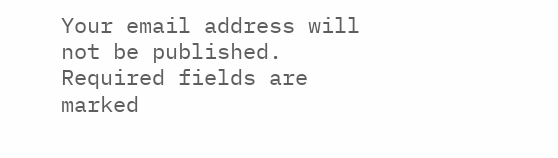Your email address will not be published. Required fields are marked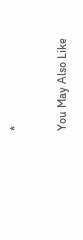*

You May Also Like